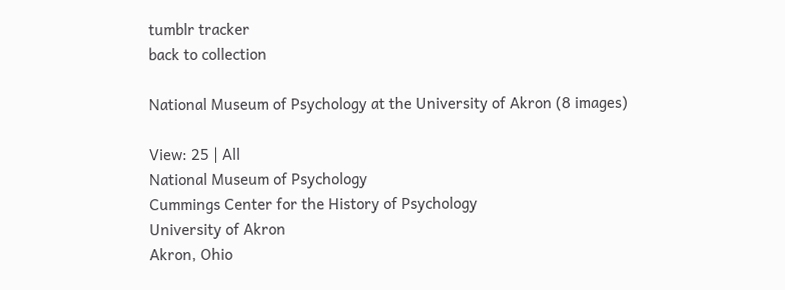tumblr tracker
back to collection

National Museum of Psychology at the University of Akron (8 images)

View: 25 | All
National Museum of Psychology
Cummings Center for the History of Psychology
University of Akron
Akron, Ohio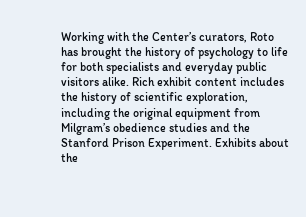Working with the Center’s curators, Roto has brought the history of psychology to life for both specialists and everyday public visitors alike. Rich exhibit content includes the history of scientific exploration, including the original equipment from Milgram’s obedience studies and the Stanford Prison Experiment. Exhibits about the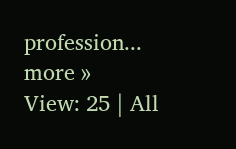profession...
more »
View: 25 | All